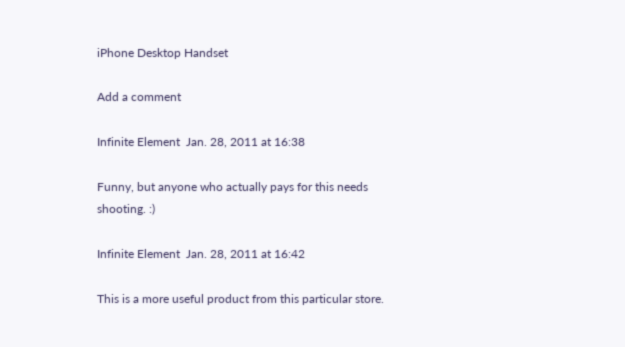iPhone Desktop Handset

Add a comment

Infinite Element  Jan. 28, 2011 at 16:38

Funny, but anyone who actually pays for this needs shooting. :)

Infinite Element  Jan. 28, 2011 at 16:42

This is a more useful product from this particular store.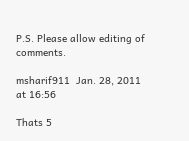P.S. Please allow editing of comments.

msharif911  Jan. 28, 2011 at 16:56

Thats 5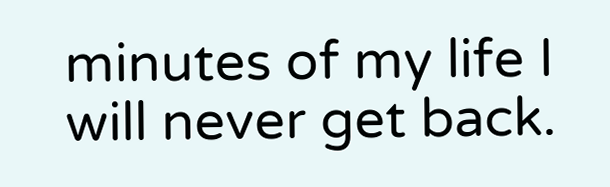minutes of my life I will never get back.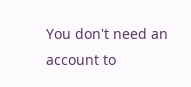You don't need an account to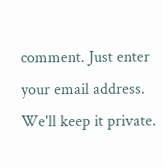comment. Just enter your email address. We'll keep it private.